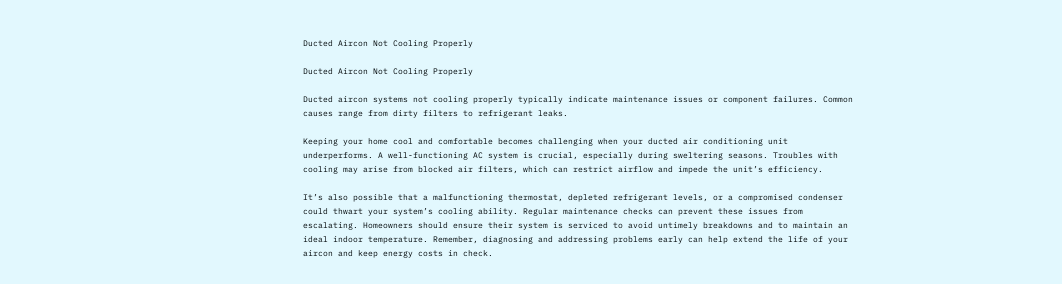Ducted Aircon Not Cooling Properly

Ducted Aircon Not Cooling Properly

Ducted aircon systems not cooling properly typically indicate maintenance issues or component failures. Common causes range from dirty filters to refrigerant leaks.

Keeping your home cool and comfortable becomes challenging when your ducted air conditioning unit underperforms. A well-functioning AC system is crucial, especially during sweltering seasons. Troubles with cooling may arise from blocked air filters, which can restrict airflow and impede the unit’s efficiency.

It’s also possible that a malfunctioning thermostat, depleted refrigerant levels, or a compromised condenser could thwart your system’s cooling ability. Regular maintenance checks can prevent these issues from escalating. Homeowners should ensure their system is serviced to avoid untimely breakdowns and to maintain an ideal indoor temperature. Remember, diagnosing and addressing problems early can help extend the life of your aircon and keep energy costs in check.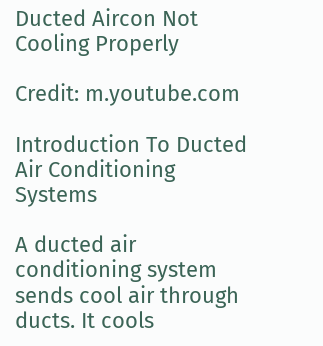Ducted Aircon Not Cooling Properly

Credit: m.youtube.com

Introduction To Ducted Air Conditioning Systems

A ducted air conditioning system sends cool air through ducts. It cools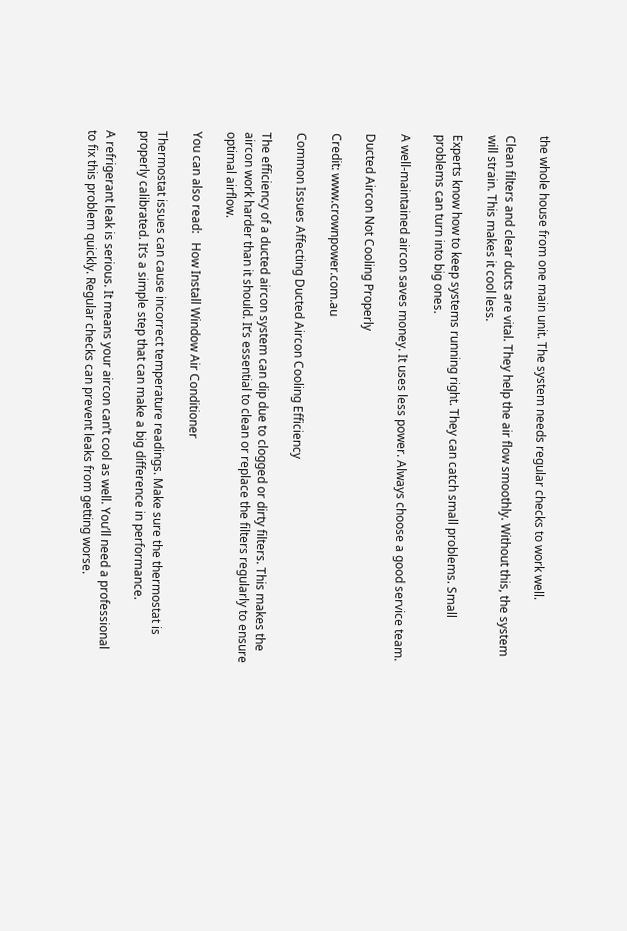the whole house from one main unit. The system needs regular checks to work well.

Clean filters and clear ducts are vital. They help the air flow smoothly. Without this, the system will strain. This makes it cool less.

Experts know how to keep systems running right. They can catch small problems. Small problems can turn into big ones.

A well-maintained aircon saves money. It uses less power. Always choose a good service team.

Ducted Aircon Not Cooling Properly

Credit: www.crownpower.com.au

Common Issues Affecting Ducted Aircon Cooling Efficiency

The efficiency of a ducted aircon system can dip due to clogged or dirty filters. This makes the aircon work harder than it should. It’s essential to clean or replace the filters regularly to ensure optimal airflow.

You can also read:   How Install Window Air Conditioner

Thermostat issues can cause incorrect temperature readings. Make sure the thermostat is properly calibrated. It’s a simple step that can make a big difference in performance.

A refrigerant leak is serious. It means your aircon can’t cool as well. You’ll need a professional to fix this problem quickly. Regular checks can prevent leaks from getting worse.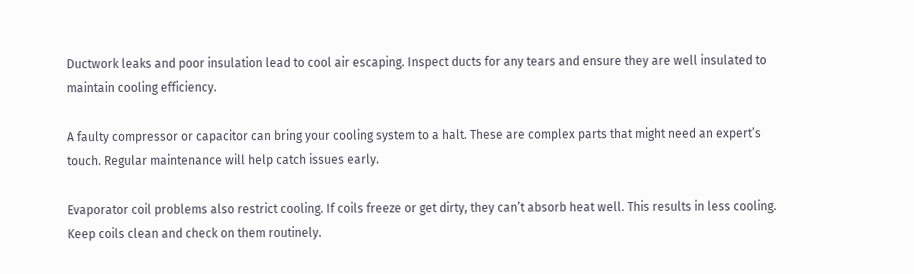Ductwork leaks and poor insulation lead to cool air escaping. Inspect ducts for any tears and ensure they are well insulated to maintain cooling efficiency.

A faulty compressor or capacitor can bring your cooling system to a halt. These are complex parts that might need an expert’s touch. Regular maintenance will help catch issues early.

Evaporator coil problems also restrict cooling. If coils freeze or get dirty, they can’t absorb heat well. This results in less cooling. Keep coils clean and check on them routinely.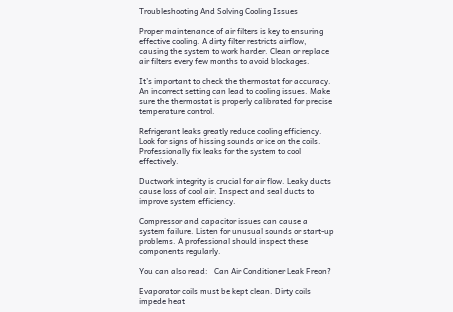Troubleshooting And Solving Cooling Issues

Proper maintenance of air filters is key to ensuring effective cooling. A dirty filter restricts airflow, causing the system to work harder. Clean or replace air filters every few months to avoid blockages.

It’s important to check the thermostat for accuracy. An incorrect setting can lead to cooling issues. Make sure the thermostat is properly calibrated for precise temperature control.

Refrigerant leaks greatly reduce cooling efficiency. Look for signs of hissing sounds or ice on the coils. Professionally fix leaks for the system to cool effectively.

Ductwork integrity is crucial for air flow. Leaky ducts cause loss of cool air. Inspect and seal ducts to improve system efficiency.

Compressor and capacitor issues can cause a system failure. Listen for unusual sounds or start-up problems. A professional should inspect these components regularly.

You can also read:   Can Air Conditioner Leak Freon?

Evaporator coils must be kept clean. Dirty coils impede heat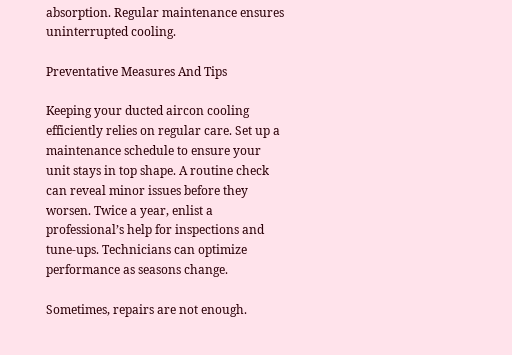absorption. Regular maintenance ensures uninterrupted cooling.

Preventative Measures And Tips

Keeping your ducted aircon cooling efficiently relies on regular care. Set up a maintenance schedule to ensure your unit stays in top shape. A routine check can reveal minor issues before they worsen. Twice a year, enlist a professional’s help for inspections and tune-ups. Technicians can optimize performance as seasons change.

Sometimes, repairs are not enough.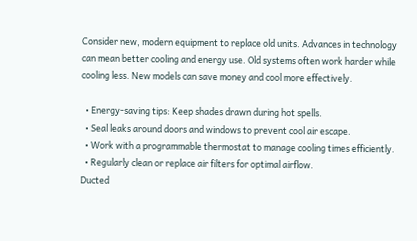Consider new, modern equipment to replace old units. Advances in technology can mean better cooling and energy use. Old systems often work harder while cooling less. New models can save money and cool more effectively.

  • Energy-saving tips: Keep shades drawn during hot spells.
  • Seal leaks around doors and windows to prevent cool air escape.
  • Work with a programmable thermostat to manage cooling times efficiently.
  • Regularly clean or replace air filters for optimal airflow.
Ducted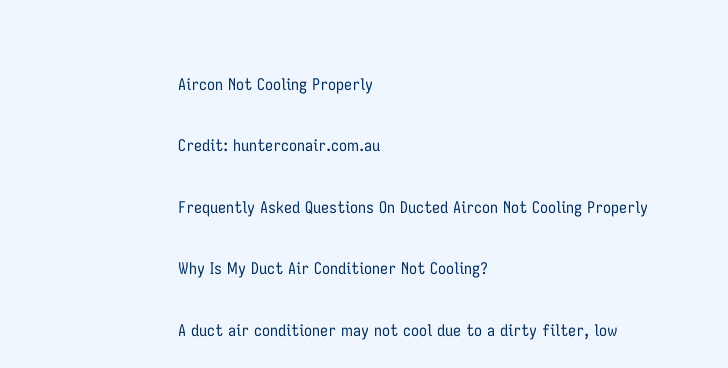Aircon Not Cooling Properly

Credit: hunterconair.com.au

Frequently Asked Questions On Ducted Aircon Not Cooling Properly

Why Is My Duct Air Conditioner Not Cooling?

A duct air conditioner may not cool due to a dirty filter, low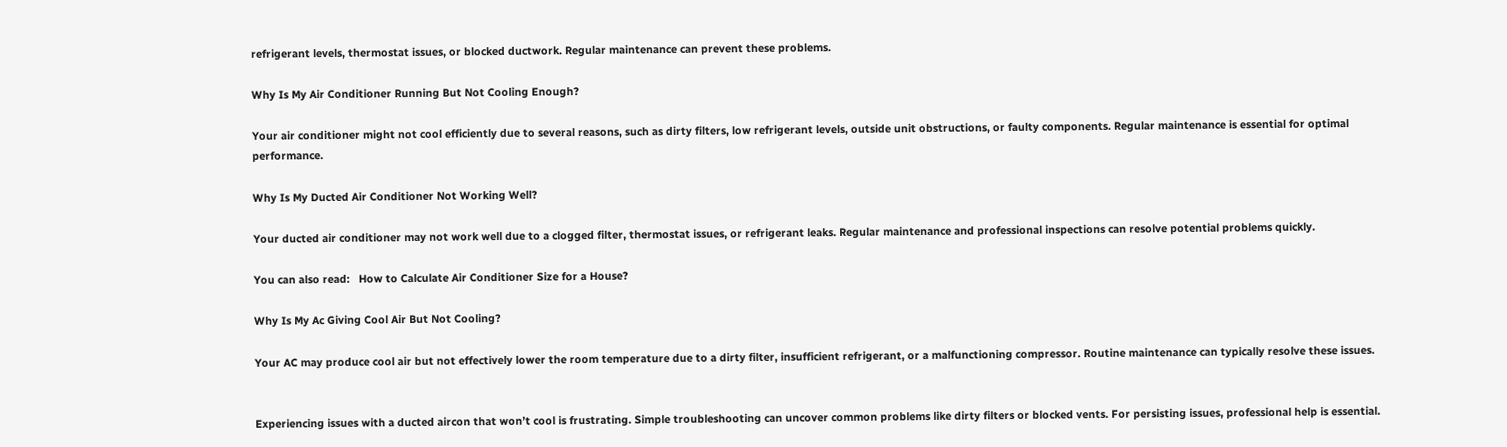refrigerant levels, thermostat issues, or blocked ductwork. Regular maintenance can prevent these problems.

Why Is My Air Conditioner Running But Not Cooling Enough?

Your air conditioner might not cool efficiently due to several reasons, such as dirty filters, low refrigerant levels, outside unit obstructions, or faulty components. Regular maintenance is essential for optimal performance.

Why Is My Ducted Air Conditioner Not Working Well?

Your ducted air conditioner may not work well due to a clogged filter, thermostat issues, or refrigerant leaks. Regular maintenance and professional inspections can resolve potential problems quickly.

You can also read:   How to Calculate Air Conditioner Size for a House?

Why Is My Ac Giving Cool Air But Not Cooling?

Your AC may produce cool air but not effectively lower the room temperature due to a dirty filter, insufficient refrigerant, or a malfunctioning compressor. Routine maintenance can typically resolve these issues.


Experiencing issues with a ducted aircon that won’t cool is frustrating. Simple troubleshooting can uncover common problems like dirty filters or blocked vents. For persisting issues, professional help is essential.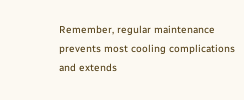Remember, regular maintenance prevents most cooling complications and extends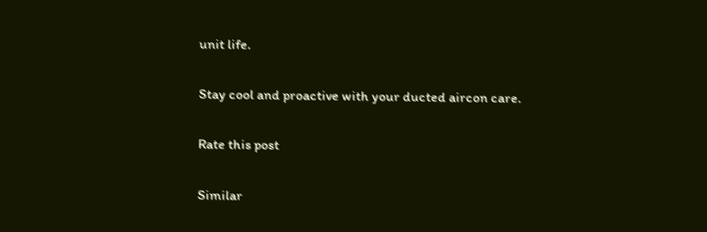unit life.

Stay cool and proactive with your ducted aircon care.

Rate this post

Similar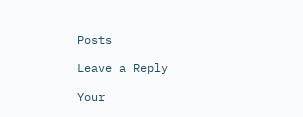Posts

Leave a Reply

Your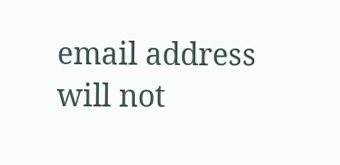email address will not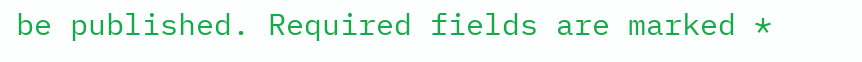be published. Required fields are marked *